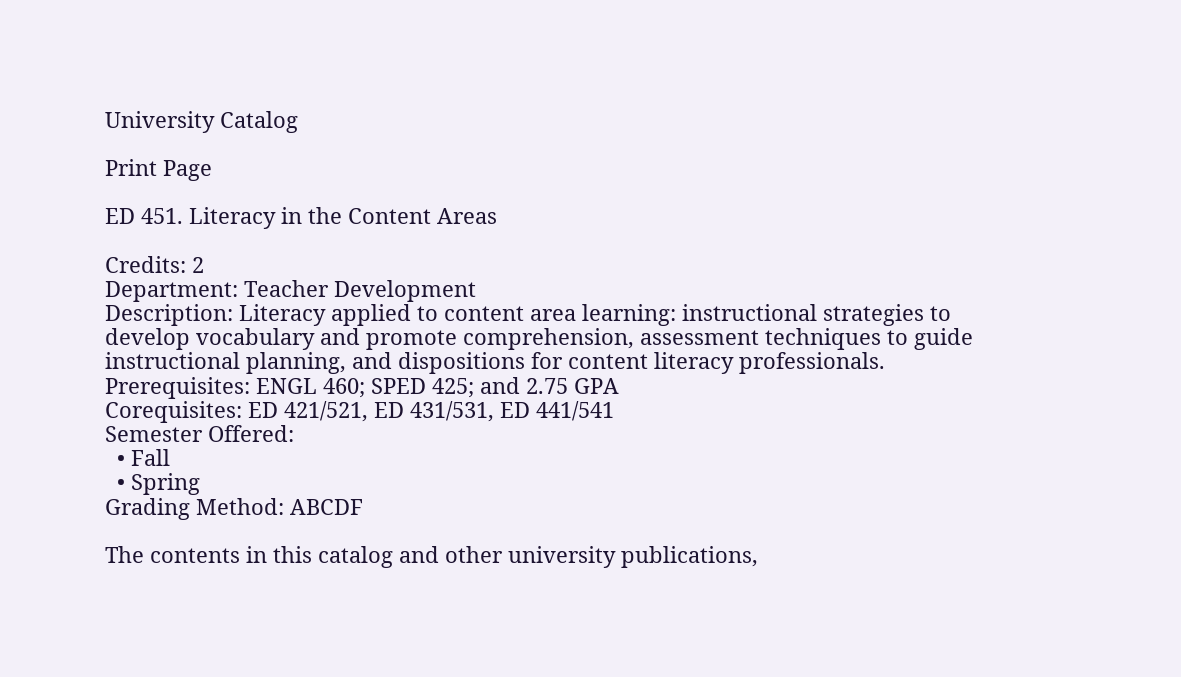University Catalog

Print Page

ED 451. Literacy in the Content Areas

Credits: 2
Department: Teacher Development
Description: Literacy applied to content area learning: instructional strategies to develop vocabulary and promote comprehension, assessment techniques to guide instructional planning, and dispositions for content literacy professionals.
Prerequisites: ENGL 460; SPED 425; and 2.75 GPA
Corequisites: ED 421/521, ED 431/531, ED 441/541
Semester Offered:
  • Fall
  • Spring
Grading Method: ABCDF

The contents in this catalog and other university publications,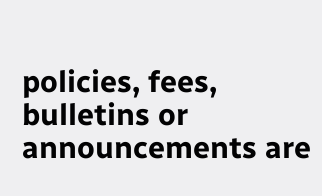policies, fees, bulletins or announcements are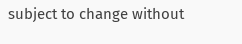subject to change without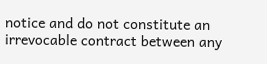notice and do not constitute an irrevocable contract between any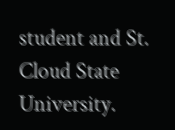student and St. Cloud State University.